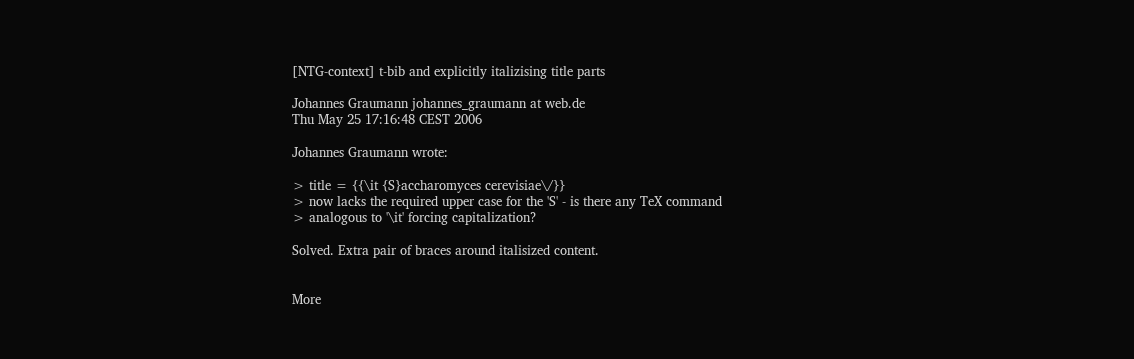[NTG-context] t-bib and explicitly italizising title parts

Johannes Graumann johannes_graumann at web.de
Thu May 25 17:16:48 CEST 2006

Johannes Graumann wrote:

> title = {{\it {S}accharomyces cerevisiae\/}}
> now lacks the required upper case for the 'S' - is there any TeX command
> analogous to '\it' forcing capitalization?

Solved. Extra pair of braces around italisized content.


More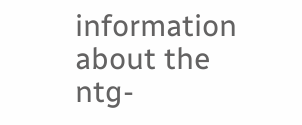information about the ntg-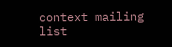context mailing list